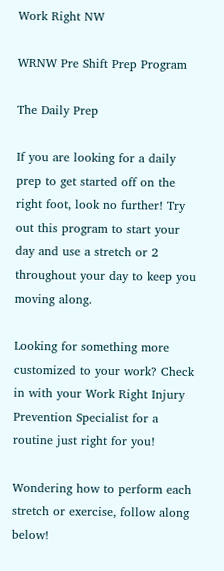Work Right NW

WRNW Pre Shift Prep Program

The Daily Prep

If you are looking for a daily prep to get started off on the right foot, look no further! Try out this program to start your day and use a stretch or 2 throughout your day to keep you moving along.

Looking for something more customized to your work? Check in with your Work Right Injury Prevention Specialist for a routine just right for you!

Wondering how to perform each stretch or exercise, follow along below!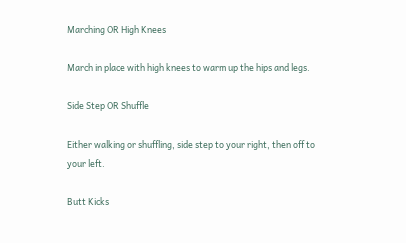Marching OR High Knees

March in place with high knees to warm up the hips and legs.

Side Step OR Shuffle

Either walking or shuffling, side step to your right, then off to your left.

Butt Kicks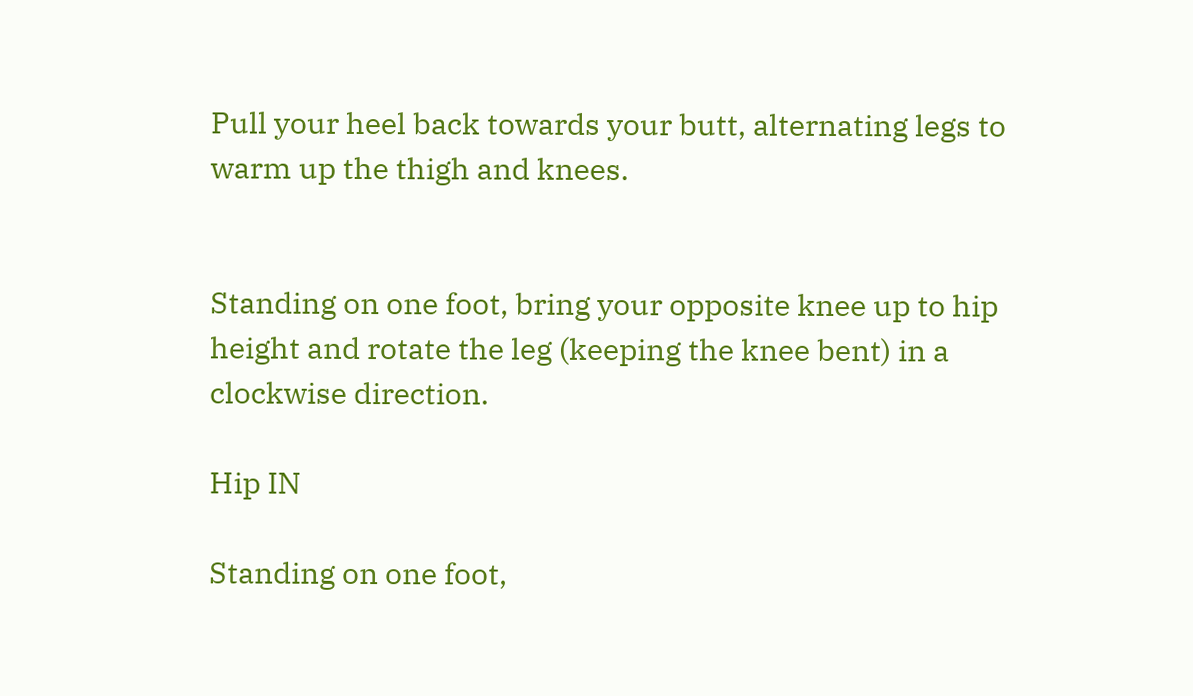Pull your heel back towards your butt, alternating legs to warm up the thigh and knees.


Standing on one foot, bring your opposite knee up to hip height and rotate the leg (keeping the knee bent) in a clockwise direction.

Hip IN

Standing on one foot,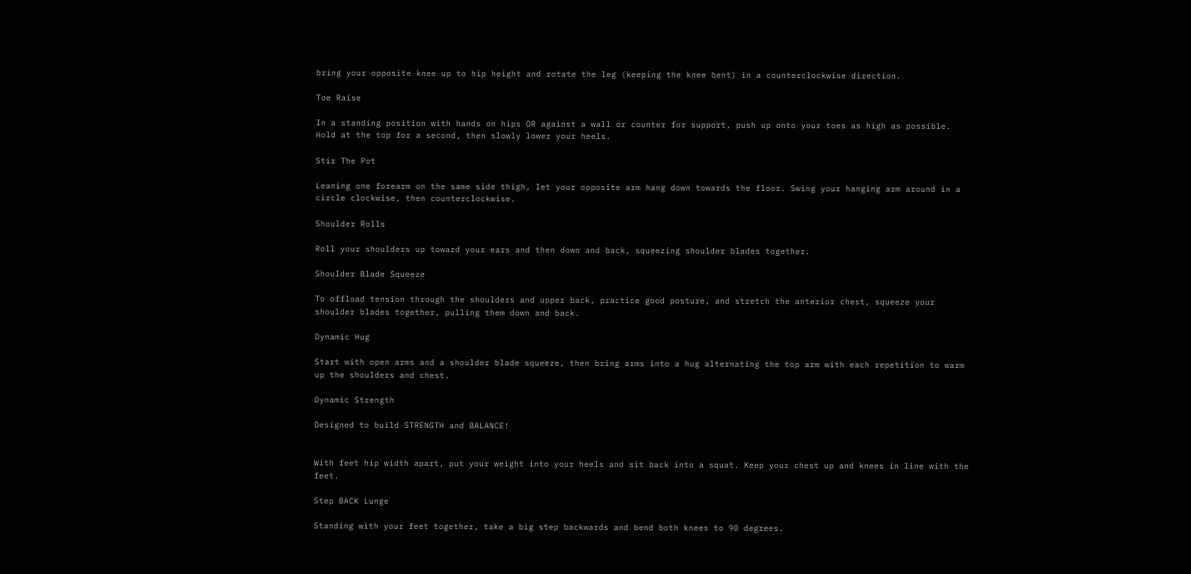bring your opposite knee up to hip height and rotate the leg (keeping the knee bent) in a counterclockwise direction.

Toe Raise

In a standing position with hands on hips OR against a wall or counter for support, push up onto your toes as high as possible. Hold at the top for a second, then slowly lower your heels.

Stir The Pot

Leaning one forearm on the same side thigh, let your opposite arm hang down towards the floor. Swing your hanging arm around in a circle clockwise, then counterclockwise.

Shoulder Rolls

Roll your shoulders up toward your ears and then down and back, squeezing shoulder blades together.

Shoulder Blade Squeeze

To offload tension through the shoulders and upper back, practice good posture, and stretch the anterior chest, squeeze your shoulder blades together, pulling them down and back.

Dynamic Hug

Start with open arms and a shoulder blade squeeze, then bring arms into a hug alternating the top arm with each repetition to warm up the shoulders and chest.

Dynamic Strength

Designed to build STRENGTH and BALANCE!


With feet hip width apart, put your weight into your heels and sit back into a squat. Keep your chest up and knees in line with the feet.

Step BACK Lunge

Standing with your feet together, take a big step backwards and bend both knees to 90 degrees.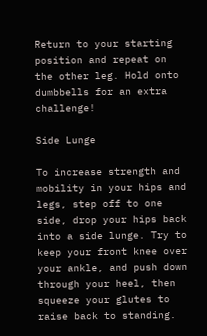Return to your starting position and repeat on the other leg. Hold onto dumbbells for an extra challenge!

Side Lunge

To increase strength and mobility in your hips and legs, step off to one side, drop your hips back into a side lunge. Try to keep your front knee over your ankle, and push down through your heel, then squeeze your glutes to raise back to standing.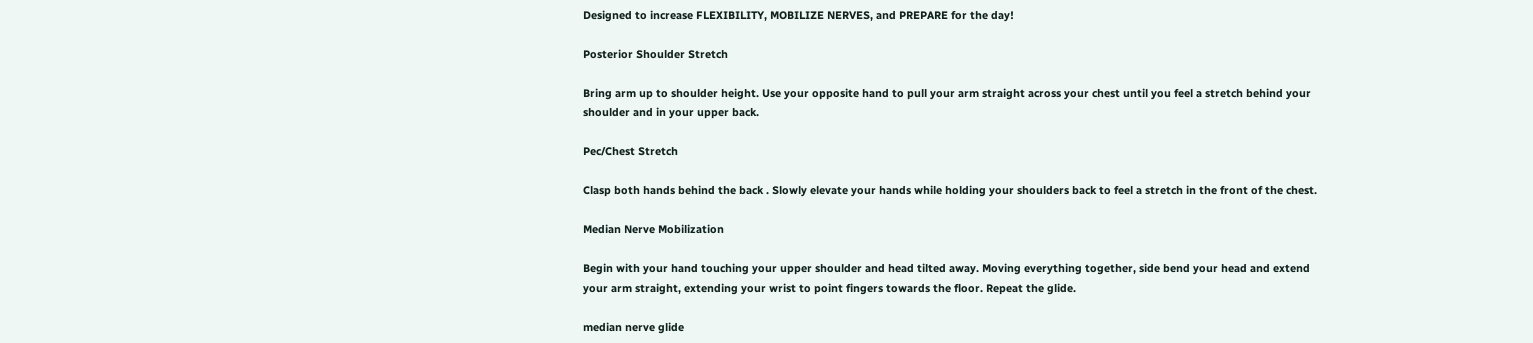Designed to increase FLEXIBILITY, MOBILIZE NERVES, and PREPARE for the day!

Posterior Shoulder Stretch

Bring arm up to shoulder height. Use your opposite hand to pull your arm straight across your chest until you feel a stretch behind your shoulder and in your upper back.

Pec/Chest Stretch

Clasp both hands behind the back . Slowly elevate your hands while holding your shoulders back to feel a stretch in the front of the chest.

Median Nerve Mobilization

Begin with your hand touching your upper shoulder and head tilted away. Moving everything together, side bend your head and extend your arm straight, extending your wrist to point fingers towards the floor. Repeat the glide.

median nerve glide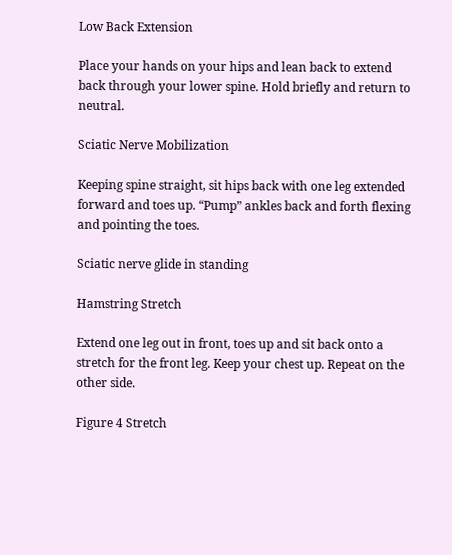Low Back Extension

Place your hands on your hips and lean back to extend back through your lower spine. Hold briefly and return to neutral.

Sciatic Nerve Mobilization

Keeping spine straight, sit hips back with one leg extended forward and toes up. “Pump” ankles back and forth flexing and pointing the toes.

Sciatic nerve glide in standing

Hamstring Stretch

Extend one leg out in front, toes up and sit back onto a stretch for the front leg. Keep your chest up. Repeat on the other side.

Figure 4 Stretch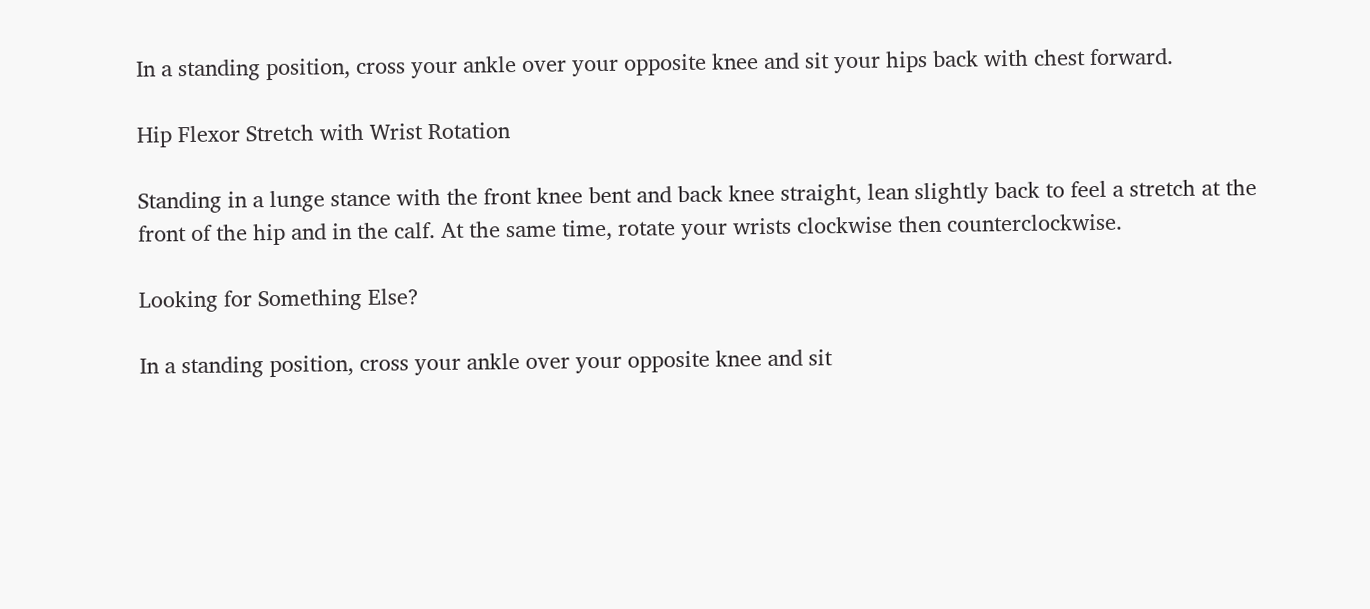In a standing position, cross your ankle over your opposite knee and sit your hips back with chest forward.

Hip Flexor Stretch with Wrist Rotation

Standing in a lunge stance with the front knee bent and back knee straight, lean slightly back to feel a stretch at the front of the hip and in the calf. At the same time, rotate your wrists clockwise then counterclockwise.

Looking for Something Else?

In a standing position, cross your ankle over your opposite knee and sit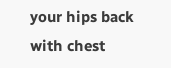your hips back with chest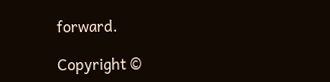forward.

Copyright ©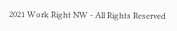2021 Work Right NW - All Rights Reserved